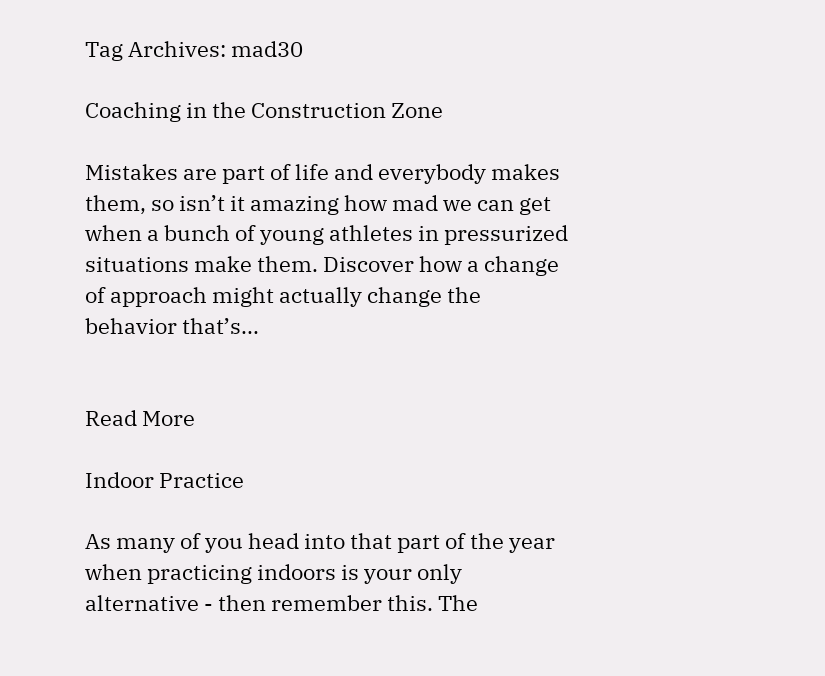Tag Archives: mad30

Coaching in the Construction Zone

Mistakes are part of life and everybody makes them, so isn’t it amazing how mad we can get when a bunch of young athletes in pressurized situations make them. Discover how a change of approach might actually change the behavior that’s...


Read More

Indoor Practice

As many of you head into that part of the year when practicing indoors is your only alternative - then remember this. The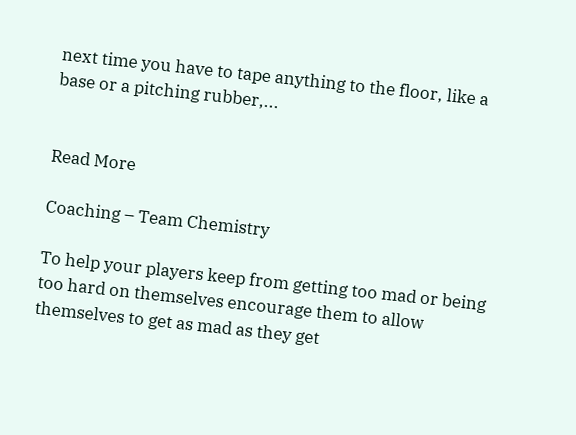next time you have to tape anything to the floor, like a base or a pitching rubber,...


Read More

Coaching – Team Chemistry

To help your players keep from getting too mad or being too hard on themselves encourage them to allow themselves to get as mad as they get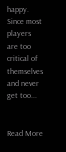happy. Since most players are too critical of themselves and never get too...


Read More